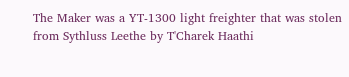The Maker was a YT-1300 light freighter that was stolen from Sythluss Leethe by T'Charek Haathi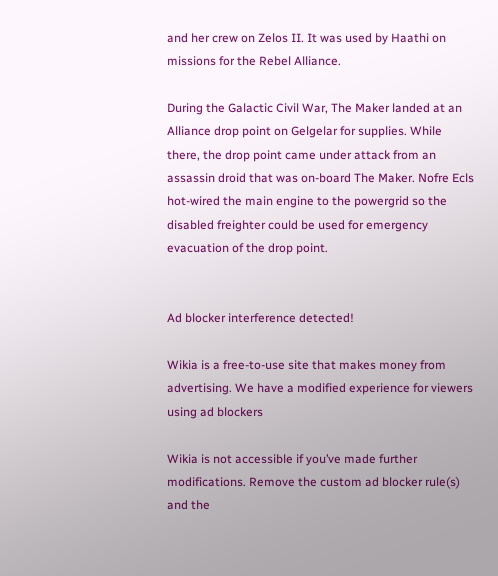and her crew on Zelos II. It was used by Haathi on missions for the Rebel Alliance.

During the Galactic Civil War, The Maker landed at an Alliance drop point on Gelgelar for supplies. While there, the drop point came under attack from an assassin droid that was on-board The Maker. Nofre Ecls hot-wired the main engine to the powergrid so the disabled freighter could be used for emergency evacuation of the drop point.


Ad blocker interference detected!

Wikia is a free-to-use site that makes money from advertising. We have a modified experience for viewers using ad blockers

Wikia is not accessible if you’ve made further modifications. Remove the custom ad blocker rule(s) and the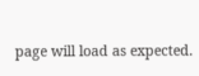page will load as expected.